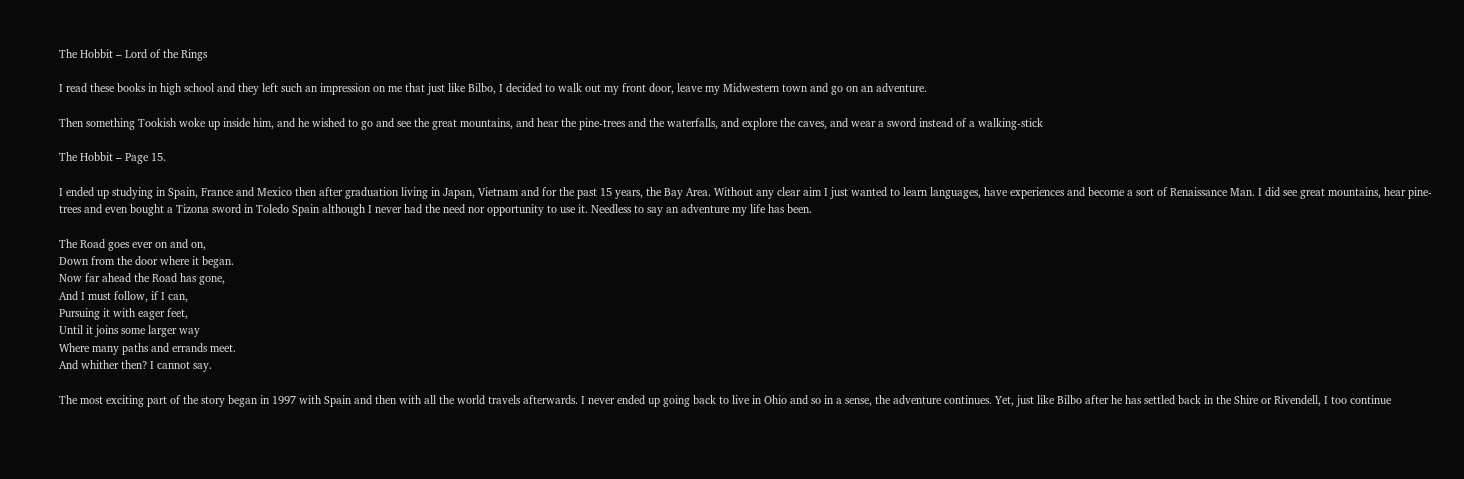The Hobbit – Lord of the Rings

I read these books in high school and they left such an impression on me that just like Bilbo, I decided to walk out my front door, leave my Midwestern town and go on an adventure.

Then something Tookish woke up inside him, and he wished to go and see the great mountains, and hear the pine-trees and the waterfalls, and explore the caves, and wear a sword instead of a walking-stick

The Hobbit – Page 15.

I ended up studying in Spain, France and Mexico then after graduation living in Japan, Vietnam and for the past 15 years, the Bay Area. Without any clear aim I just wanted to learn languages, have experiences and become a sort of Renaissance Man. I did see great mountains, hear pine-trees and even bought a Tizona sword in Toledo Spain although I never had the need nor opportunity to use it. Needless to say an adventure my life has been.

The Road goes ever on and on,
Down from the door where it began.
Now far ahead the Road has gone,
And I must follow, if I can,
Pursuing it with eager feet,
Until it joins some larger way
Where many paths and errands meet.
And whither then? I cannot say.

The most exciting part of the story began in 1997 with Spain and then with all the world travels afterwards. I never ended up going back to live in Ohio and so in a sense, the adventure continues. Yet, just like Bilbo after he has settled back in the Shire or Rivendell, I too continue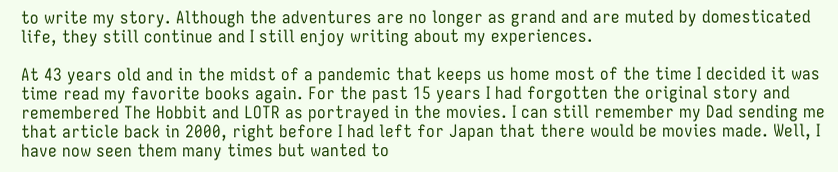to write my story. Although the adventures are no longer as grand and are muted by domesticated life, they still continue and I still enjoy writing about my experiences.

At 43 years old and in the midst of a pandemic that keeps us home most of the time I decided it was time read my favorite books again. For the past 15 years I had forgotten the original story and remembered The Hobbit and LOTR as portrayed in the movies. I can still remember my Dad sending me that article back in 2000, right before I had left for Japan that there would be movies made. Well, I have now seen them many times but wanted to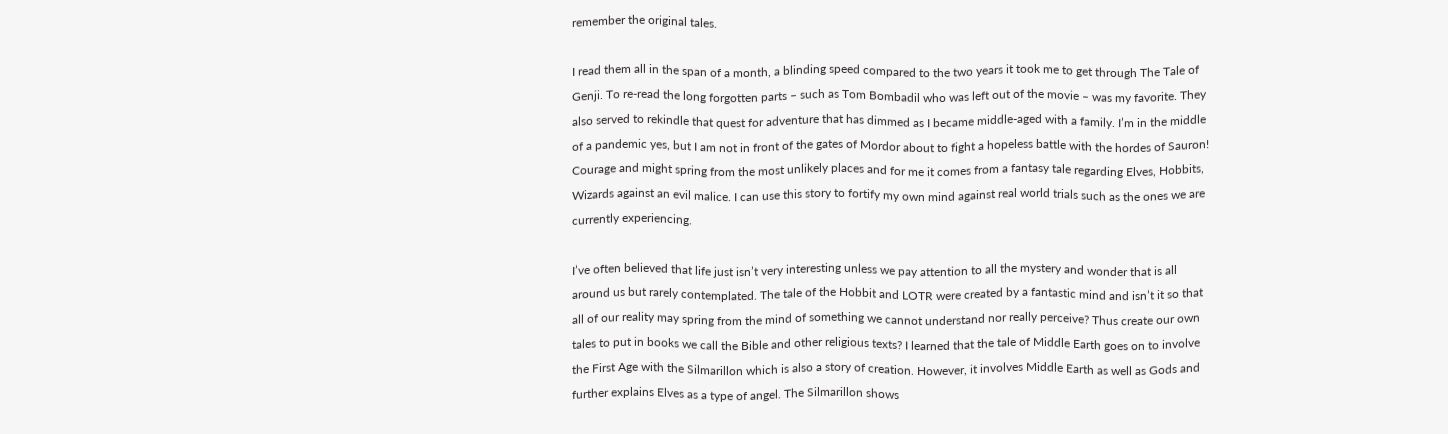remember the original tales.

I read them all in the span of a month, a blinding speed compared to the two years it took me to get through The Tale of Genji. To re-read the long forgotten parts – such as Tom Bombadil who was left out of the movie – was my favorite. They also served to rekindle that quest for adventure that has dimmed as I became middle-aged with a family. I’m in the middle of a pandemic yes, but I am not in front of the gates of Mordor about to fight a hopeless battle with the hordes of Sauron! Courage and might spring from the most unlikely places and for me it comes from a fantasy tale regarding Elves, Hobbits, Wizards against an evil malice. I can use this story to fortify my own mind against real world trials such as the ones we are currently experiencing.

I’ve often believed that life just isn’t very interesting unless we pay attention to all the mystery and wonder that is all around us but rarely contemplated. The tale of the Hobbit and LOTR were created by a fantastic mind and isn’t it so that all of our reality may spring from the mind of something we cannot understand nor really perceive? Thus create our own tales to put in books we call the Bible and other religious texts? I learned that the tale of Middle Earth goes on to involve the First Age with the Silmarillon which is also a story of creation. However, it involves Middle Earth as well as Gods and further explains Elves as a type of angel. The Silmarillon shows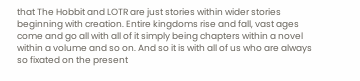that The Hobbit and LOTR are just stories within wider stories beginning with creation. Entire kingdoms rise and fall, vast ages come and go all with all of it simply being chapters within a novel within a volume and so on. And so it is with all of us who are always so fixated on the present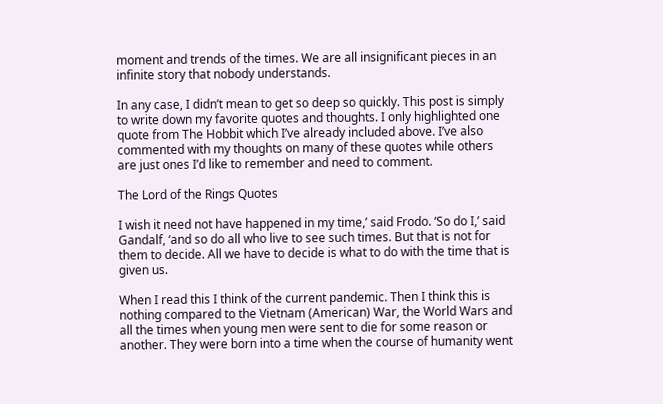moment and trends of the times. We are all insignificant pieces in an infinite story that nobody understands.

In any case, I didn’t mean to get so deep so quickly. This post is simply to write down my favorite quotes and thoughts. I only highlighted one quote from The Hobbit which I’ve already included above. I’ve also commented with my thoughts on many of these quotes while others are just ones I’d like to remember and need to comment.

The Lord of the Rings Quotes

I wish it need not have happened in my time,’ said Frodo. ‘So do I,’ said Gandalf, ‘and so do all who live to see such times. But that is not for them to decide. All we have to decide is what to do with the time that is given us.

When I read this I think of the current pandemic. Then I think this is nothing compared to the Vietnam (American) War, the World Wars and all the times when young men were sent to die for some reason or another. They were born into a time when the course of humanity went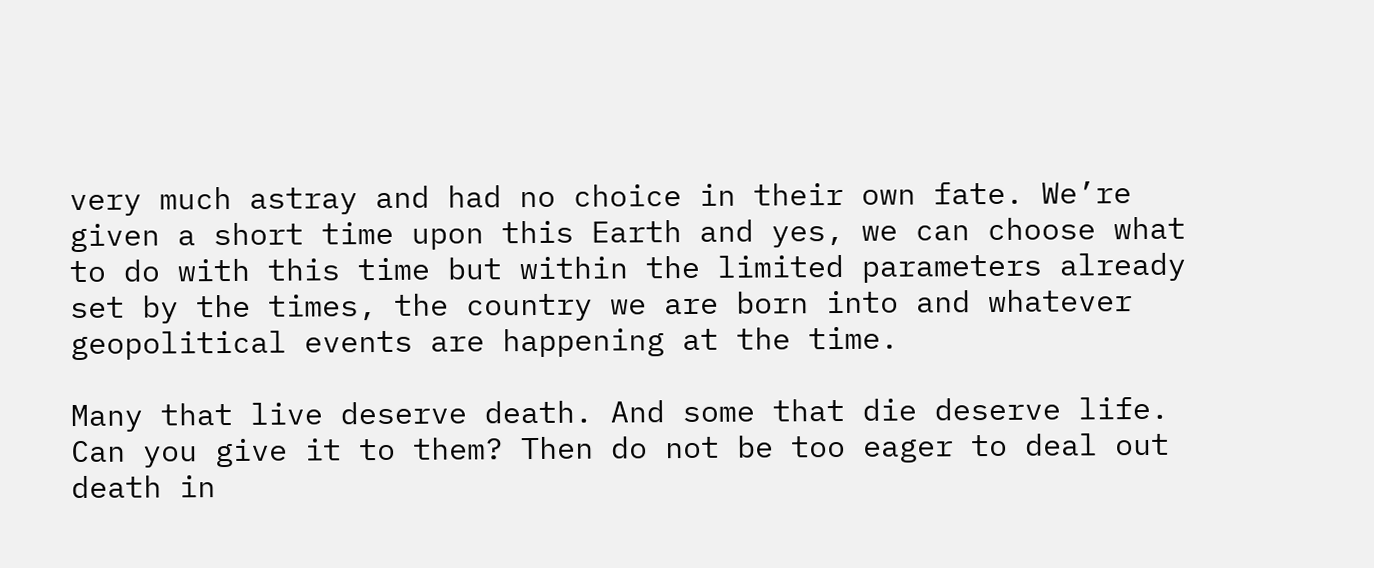very much astray and had no choice in their own fate. We’re given a short time upon this Earth and yes, we can choose what to do with this time but within the limited parameters already set by the times, the country we are born into and whatever geopolitical events are happening at the time.

Many that live deserve death. And some that die deserve life. Can you give it to them? Then do not be too eager to deal out death in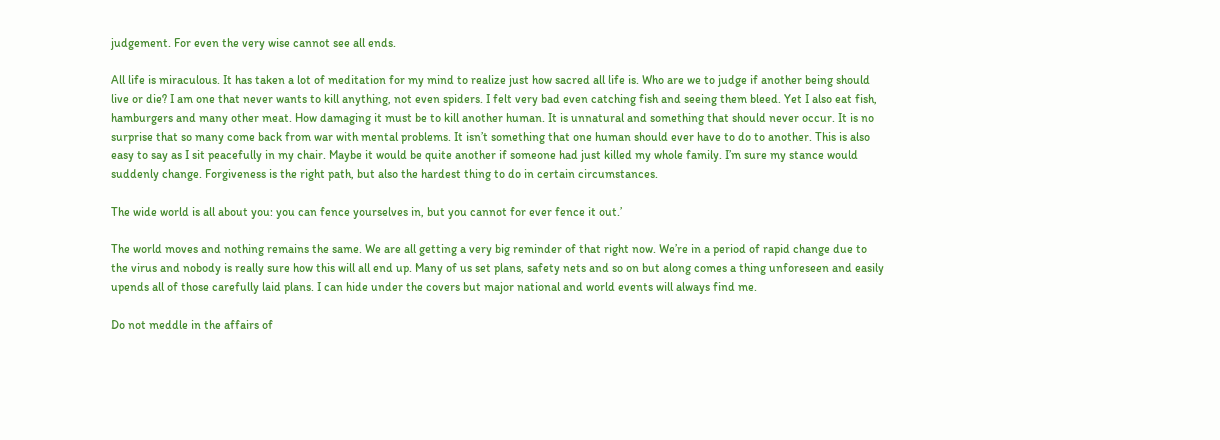judgement. For even the very wise cannot see all ends.

All life is miraculous. It has taken a lot of meditation for my mind to realize just how sacred all life is. Who are we to judge if another being should live or die? I am one that never wants to kill anything, not even spiders. I felt very bad even catching fish and seeing them bleed. Yet I also eat fish, hamburgers and many other meat. How damaging it must be to kill another human. It is unnatural and something that should never occur. It is no surprise that so many come back from war with mental problems. It isn’t something that one human should ever have to do to another. This is also easy to say as I sit peacefully in my chair. Maybe it would be quite another if someone had just killed my whole family. I’m sure my stance would suddenly change. Forgiveness is the right path, but also the hardest thing to do in certain circumstances.

The wide world is all about you: you can fence yourselves in, but you cannot for ever fence it out.’

The world moves and nothing remains the same. We are all getting a very big reminder of that right now. We’re in a period of rapid change due to the virus and nobody is really sure how this will all end up. Many of us set plans, safety nets and so on but along comes a thing unforeseen and easily upends all of those carefully laid plans. I can hide under the covers but major national and world events will always find me.

Do not meddle in the affairs of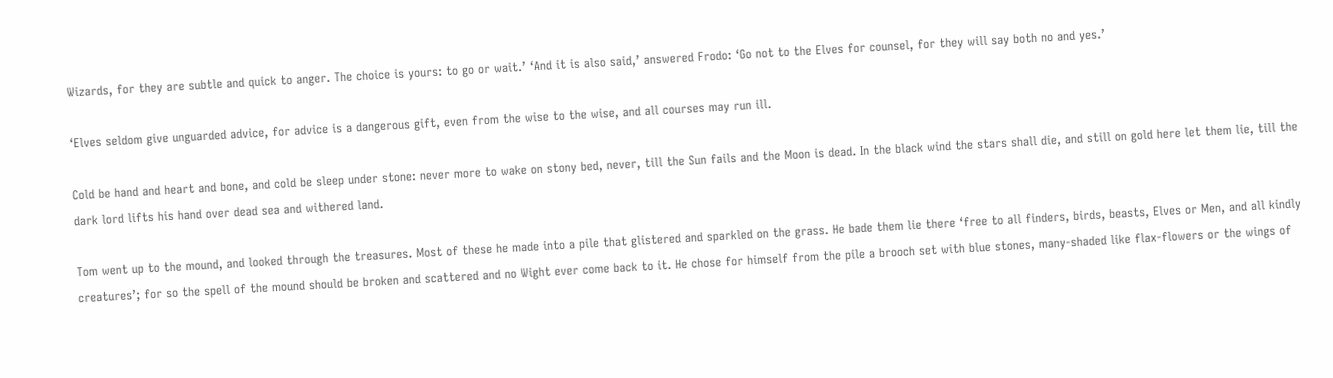Wizards, for they are subtle and quick to anger. The choice is yours: to go or wait.’ ‘And it is also said,’ answered Frodo: ‘Go not to the Elves for counsel, for they will say both no and yes.’

‘Elves seldom give unguarded advice, for advice is a dangerous gift, even from the wise to the wise, and all courses may run ill.

Cold be hand and heart and bone, and cold be sleep under stone: never more to wake on stony bed, never, till the Sun fails and the Moon is dead. In the black wind the stars shall die, and still on gold here let them lie, till the dark lord lifts his hand over dead sea and withered land.

Tom went up to the mound, and looked through the treasures. Most of these he made into a pile that glistered and sparkled on the grass. He bade them lie there ‘free to all finders, birds, beasts, Elves or Men, and all kindly creatures’; for so the spell of the mound should be broken and scattered and no Wight ever come back to it. He chose for himself from the pile a brooch set with blue stones, many-shaded like flax-flowers or the wings of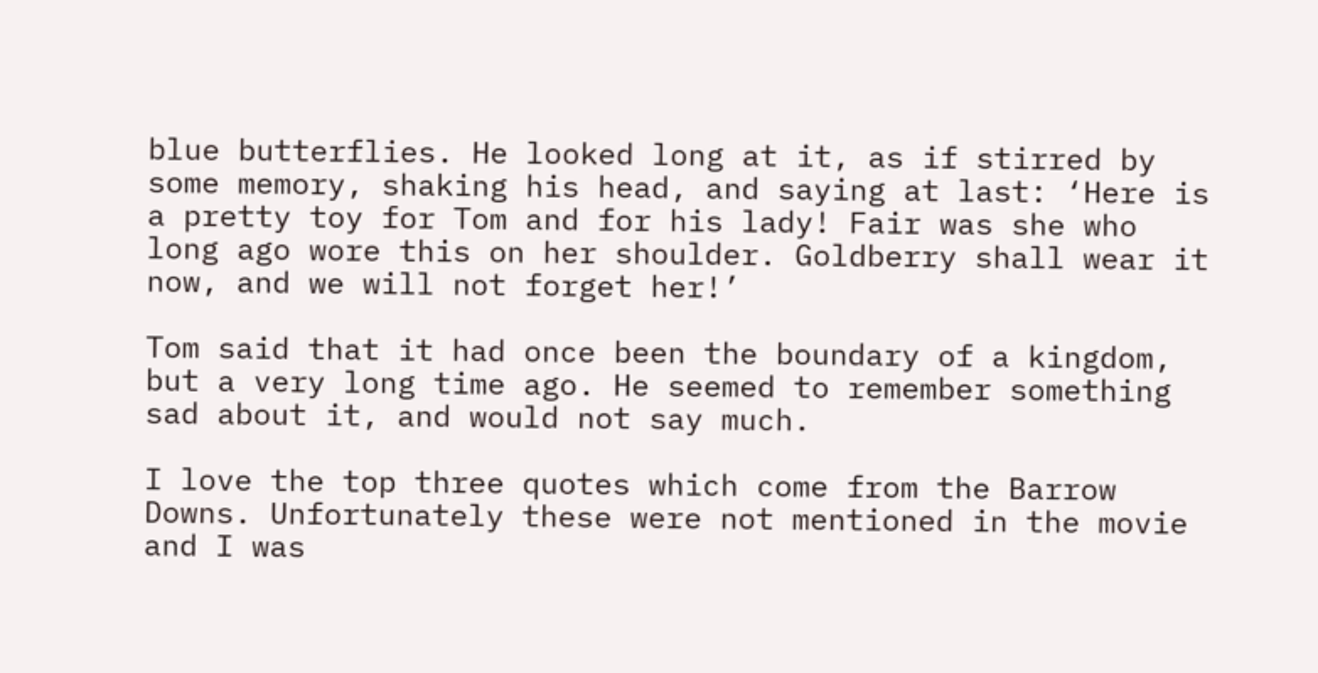blue butterflies. He looked long at it, as if stirred by some memory, shaking his head, and saying at last: ‘Here is a pretty toy for Tom and for his lady! Fair was she who long ago wore this on her shoulder. Goldberry shall wear it now, and we will not forget her!’

Tom said that it had once been the boundary of a kingdom, but a very long time ago. He seemed to remember something sad about it, and would not say much.

I love the top three quotes which come from the Barrow Downs. Unfortunately these were not mentioned in the movie and I was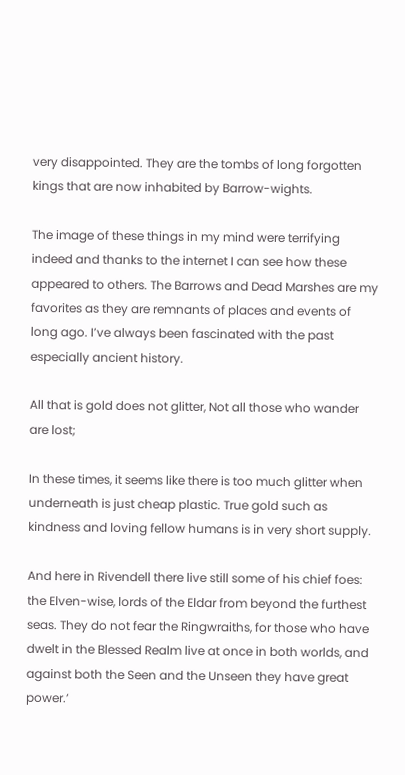very disappointed. They are the tombs of long forgotten kings that are now inhabited by Barrow-wights.

The image of these things in my mind were terrifying indeed and thanks to the internet I can see how these appeared to others. The Barrows and Dead Marshes are my favorites as they are remnants of places and events of long ago. I’ve always been fascinated with the past especially ancient history.

All that is gold does not glitter, Not all those who wander are lost;

In these times, it seems like there is too much glitter when underneath is just cheap plastic. True gold such as kindness and loving fellow humans is in very short supply.

And here in Rivendell there live still some of his chief foes: the Elven-wise, lords of the Eldar from beyond the furthest seas. They do not fear the Ringwraiths, for those who have dwelt in the Blessed Realm live at once in both worlds, and against both the Seen and the Unseen they have great power.’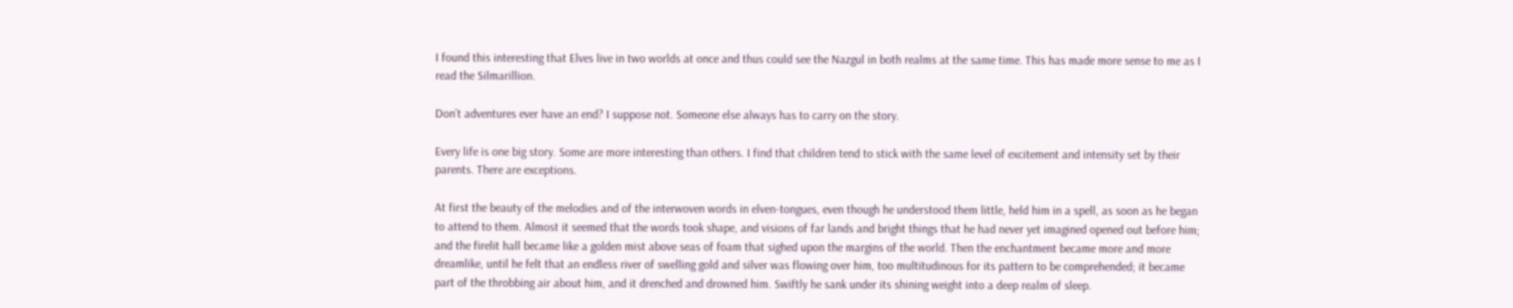I found this interesting that Elves live in two worlds at once and thus could see the Nazgul in both realms at the same time. This has made more sense to me as I read the Silmarillion.

Don’t adventures ever have an end? I suppose not. Someone else always has to carry on the story.

Every life is one big story. Some are more interesting than others. I find that children tend to stick with the same level of excitement and intensity set by their parents. There are exceptions.

At first the beauty of the melodies and of the interwoven words in elven-tongues, even though he understood them little, held him in a spell, as soon as he began to attend to them. Almost it seemed that the words took shape, and visions of far lands and bright things that he had never yet imagined opened out before him; and the firelit hall became like a golden mist above seas of foam that sighed upon the margins of the world. Then the enchantment became more and more dreamlike, until he felt that an endless river of swelling gold and silver was flowing over him, too multitudinous for its pattern to be comprehended; it became part of the throbbing air about him, and it drenched and drowned him. Swiftly he sank under its shining weight into a deep realm of sleep.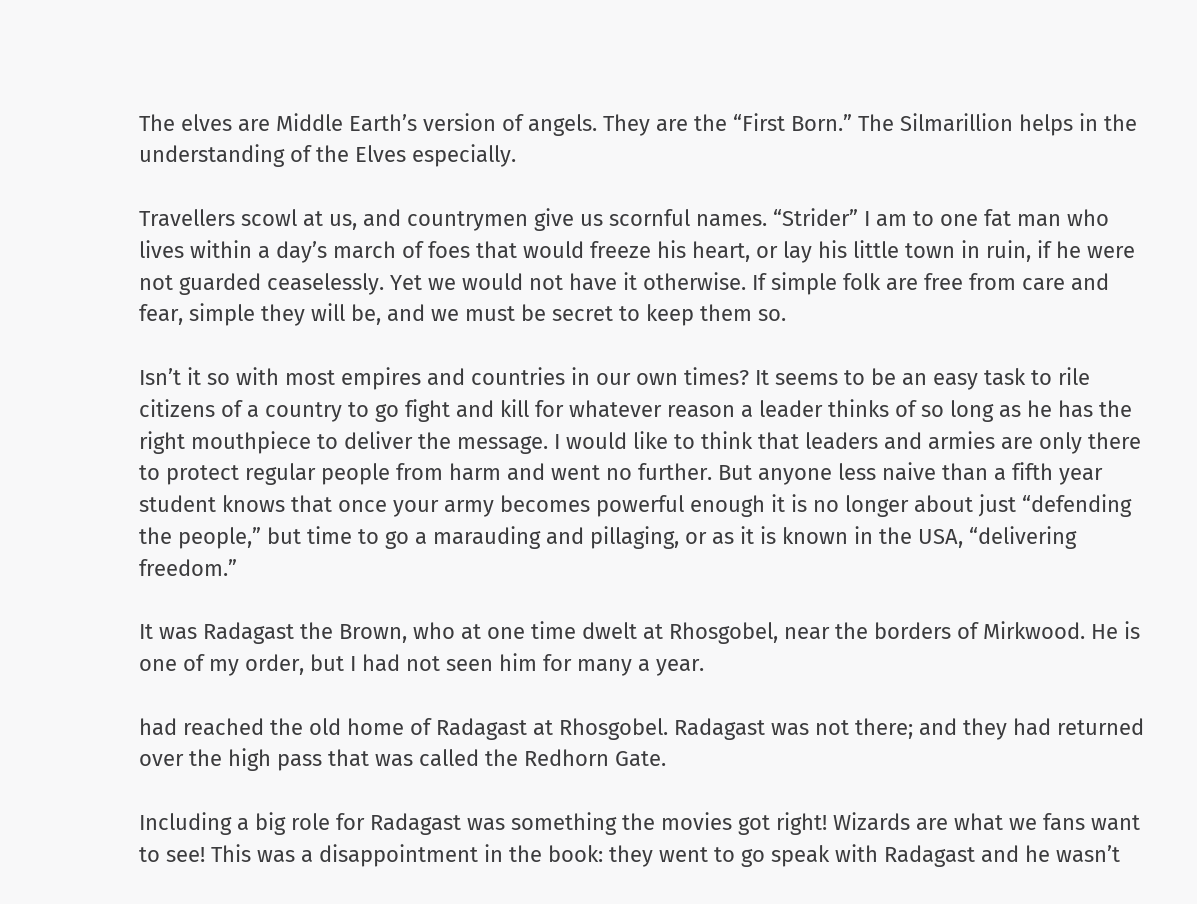The elves are Middle Earth’s version of angels. They are the “First Born.” The Silmarillion helps in the understanding of the Elves especially.

Travellers scowl at us, and countrymen give us scornful names. “Strider” I am to one fat man who lives within a day’s march of foes that would freeze his heart, or lay his little town in ruin, if he were not guarded ceaselessly. Yet we would not have it otherwise. If simple folk are free from care and fear, simple they will be, and we must be secret to keep them so.

Isn’t it so with most empires and countries in our own times? It seems to be an easy task to rile citizens of a country to go fight and kill for whatever reason a leader thinks of so long as he has the right mouthpiece to deliver the message. I would like to think that leaders and armies are only there to protect regular people from harm and went no further. But anyone less naive than a fifth year student knows that once your army becomes powerful enough it is no longer about just “defending the people,” but time to go a marauding and pillaging, or as it is known in the USA, “delivering freedom.”

It was Radagast the Brown, who at one time dwelt at Rhosgobel, near the borders of Mirkwood. He is one of my order, but I had not seen him for many a year.

had reached the old home of Radagast at Rhosgobel. Radagast was not there; and they had returned over the high pass that was called the Redhorn Gate.

Including a big role for Radagast was something the movies got right! Wizards are what we fans want to see! This was a disappointment in the book: they went to go speak with Radagast and he wasn’t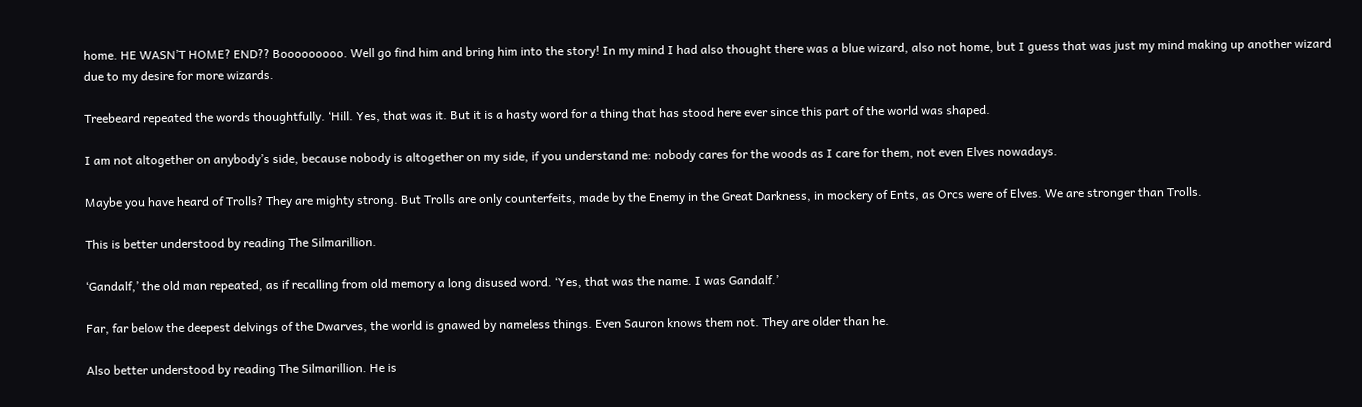home. HE WASN’T HOME? END?? Booooooooo. Well go find him and bring him into the story! In my mind I had also thought there was a blue wizard, also not home, but I guess that was just my mind making up another wizard due to my desire for more wizards.

Treebeard repeated the words thoughtfully. ‘Hill. Yes, that was it. But it is a hasty word for a thing that has stood here ever since this part of the world was shaped.

I am not altogether on anybody’s side, because nobody is altogether on my side, if you understand me: nobody cares for the woods as I care for them, not even Elves nowadays.

Maybe you have heard of Trolls? They are mighty strong. But Trolls are only counterfeits, made by the Enemy in the Great Darkness, in mockery of Ents, as Orcs were of Elves. We are stronger than Trolls.

This is better understood by reading The Silmarillion.

‘Gandalf,’ the old man repeated, as if recalling from old memory a long disused word. ‘Yes, that was the name. I was Gandalf.’

Far, far below the deepest delvings of the Dwarves, the world is gnawed by nameless things. Even Sauron knows them not. They are older than he.

Also better understood by reading The Silmarillion. He is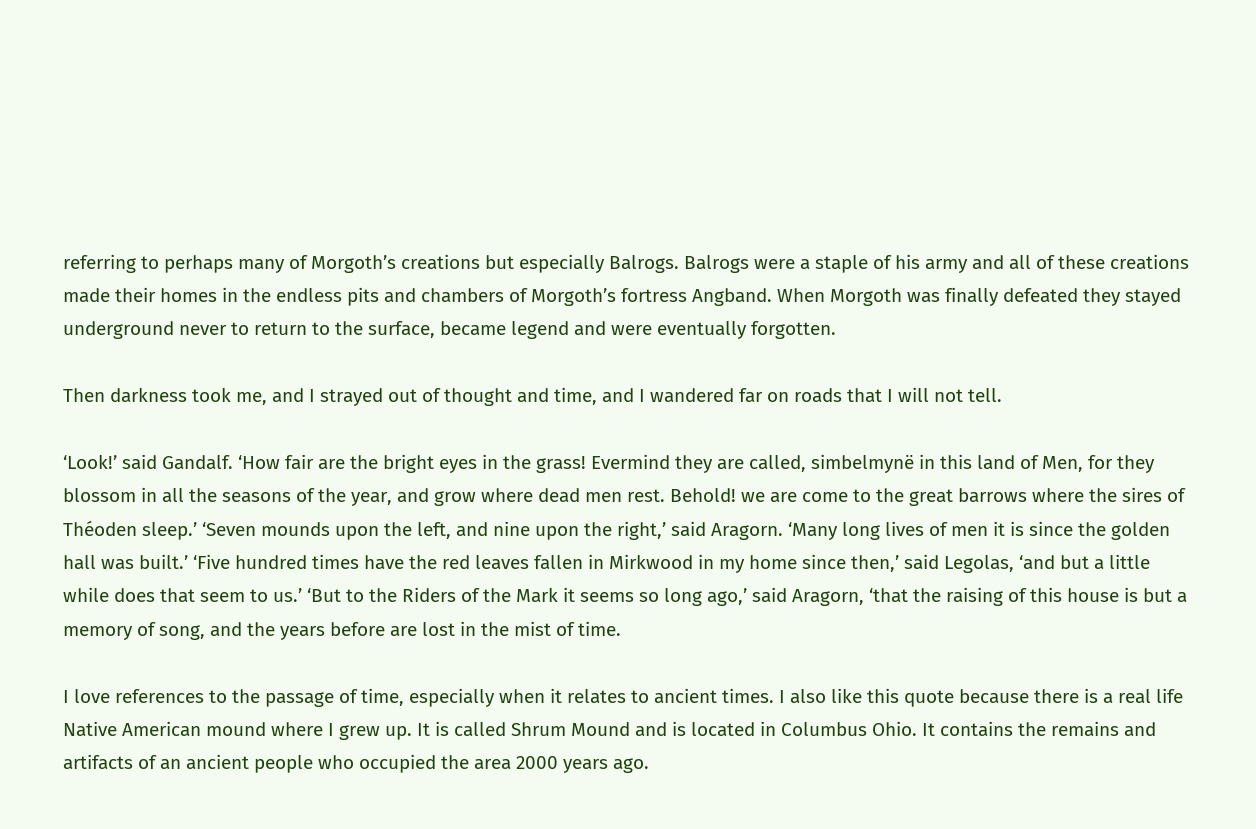referring to perhaps many of Morgoth’s creations but especially Balrogs. Balrogs were a staple of his army and all of these creations made their homes in the endless pits and chambers of Morgoth’s fortress Angband. When Morgoth was finally defeated they stayed underground never to return to the surface, became legend and were eventually forgotten.

Then darkness took me, and I strayed out of thought and time, and I wandered far on roads that I will not tell.

‘Look!’ said Gandalf. ‘How fair are the bright eyes in the grass! Evermind they are called, simbelmynë in this land of Men, for they blossom in all the seasons of the year, and grow where dead men rest. Behold! we are come to the great barrows where the sires of Théoden sleep.’ ‘Seven mounds upon the left, and nine upon the right,’ said Aragorn. ‘Many long lives of men it is since the golden hall was built.’ ‘Five hundred times have the red leaves fallen in Mirkwood in my home since then,’ said Legolas, ‘and but a little while does that seem to us.’ ‘But to the Riders of the Mark it seems so long ago,’ said Aragorn, ‘that the raising of this house is but a memory of song, and the years before are lost in the mist of time.

I love references to the passage of time, especially when it relates to ancient times. I also like this quote because there is a real life Native American mound where I grew up. It is called Shrum Mound and is located in Columbus Ohio. It contains the remains and artifacts of an ancient people who occupied the area 2000 years ago.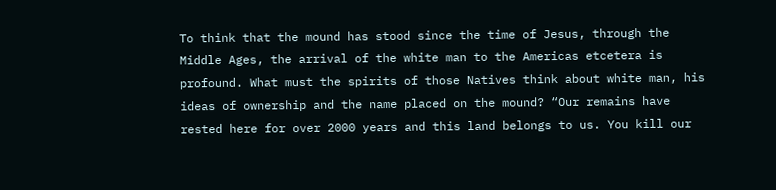To think that the mound has stood since the time of Jesus, through the Middle Ages, the arrival of the white man to the Americas etcetera is profound. What must the spirits of those Natives think about white man, his ideas of ownership and the name placed on the mound? “Our remains have rested here for over 2000 years and this land belongs to us. You kill our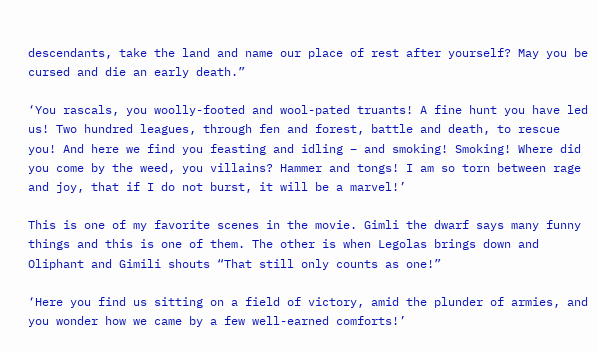descendants, take the land and name our place of rest after yourself? May you be cursed and die an early death.”

‘You rascals, you woolly-footed and wool-pated truants! A fine hunt you have led us! Two hundred leagues, through fen and forest, battle and death, to rescue you! And here we find you feasting and idling – and smoking! Smoking! Where did you come by the weed, you villains? Hammer and tongs! I am so torn between rage and joy, that if I do not burst, it will be a marvel!’

This is one of my favorite scenes in the movie. Gimli the dwarf says many funny things and this is one of them. The other is when Legolas brings down and Oliphant and Gimili shouts “That still only counts as one!”

‘Here you find us sitting on a field of victory, amid the plunder of armies, and you wonder how we came by a few well-earned comforts!’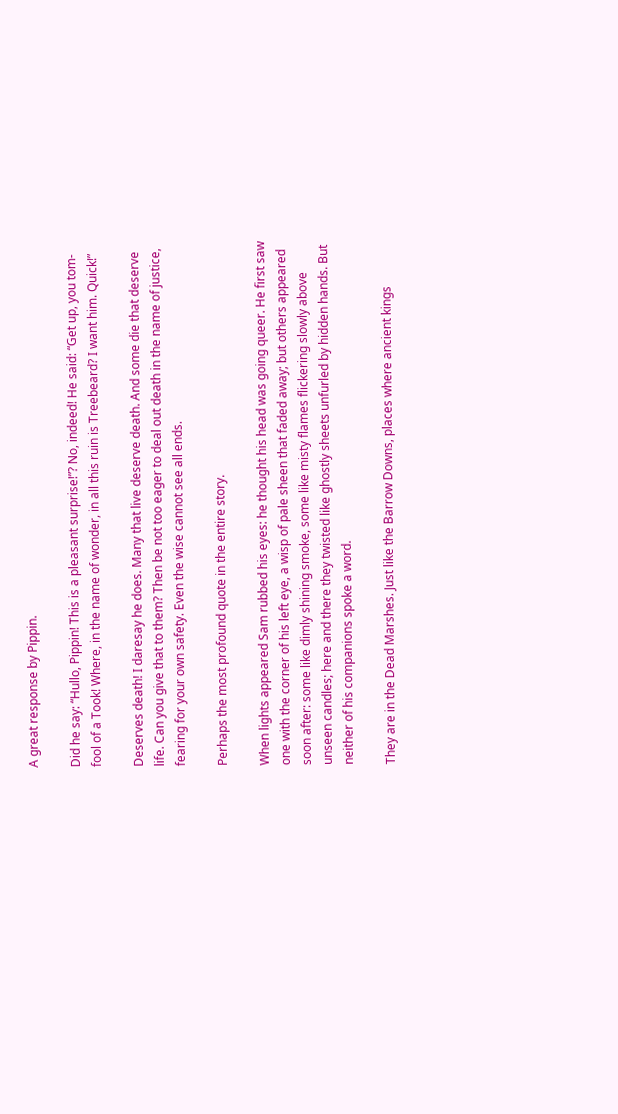A great response by Pippin.

Did he say: “Hullo, Pippin! This is a pleasant surprise!”? No, indeed! He said: “Get up, you tom-fool of a Took! Where, in the name of wonder, in all this ruin is Treebeard? I want him. Quick!”

Deserves death! I daresay he does. Many that live deserve death. And some die that deserve life. Can you give that to them? Then be not too eager to deal out death in the name of justice, fearing for your own safety. Even the wise cannot see all ends.

Perhaps the most profound quote in the entire story.

When lights appeared Sam rubbed his eyes: he thought his head was going queer. He first saw one with the corner of his left eye, a wisp of pale sheen that faded away; but others appeared soon after: some like dimly shining smoke, some like misty flames flickering slowly above unseen candles; here and there they twisted like ghostly sheets unfurled by hidden hands. But neither of his companions spoke a word.

They are in the Dead Marshes. Just like the Barrow Downs, places where ancient kings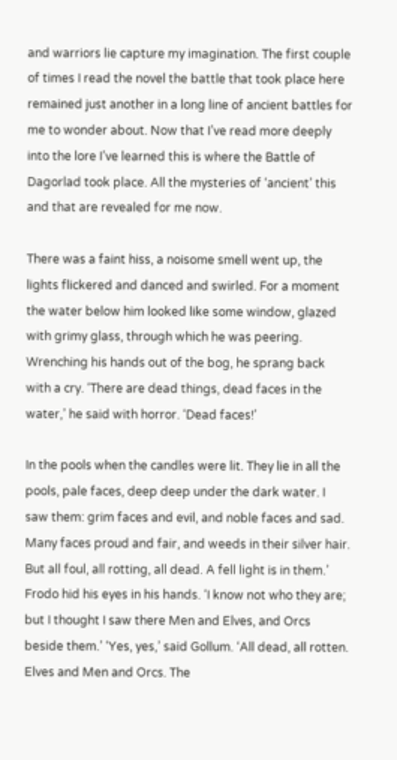and warriors lie capture my imagination. The first couple of times I read the novel the battle that took place here remained just another in a long line of ancient battles for me to wonder about. Now that I’ve read more deeply into the lore I’ve learned this is where the Battle of Dagorlad took place. All the mysteries of ‘ancient’ this and that are revealed for me now.

There was a faint hiss, a noisome smell went up, the lights flickered and danced and swirled. For a moment the water below him looked like some window, glazed with grimy glass, through which he was peering. Wrenching his hands out of the bog, he sprang back with a cry. ‘There are dead things, dead faces in the water,’ he said with horror. ‘Dead faces!’

In the pools when the candles were lit. They lie in all the pools, pale faces, deep deep under the dark water. I saw them: grim faces and evil, and noble faces and sad. Many faces proud and fair, and weeds in their silver hair. But all foul, all rotting, all dead. A fell light is in them.’ Frodo hid his eyes in his hands. ‘I know not who they are; but I thought I saw there Men and Elves, and Orcs beside them.’ ‘Yes, yes,’ said Gollum. ‘All dead, all rotten. Elves and Men and Orcs. The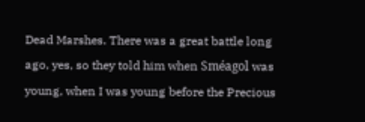Dead Marshes. There was a great battle long ago, yes, so they told him when Sméagol was young, when I was young before the Precious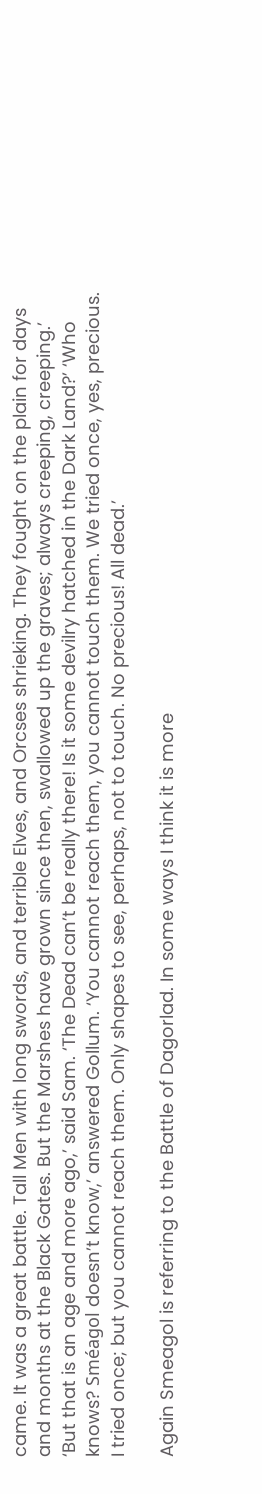came. It was a great battle. Tall Men with long swords, and terrible Elves, and Orcses shrieking. They fought on the plain for days and months at the Black Gates. But the Marshes have grown since then, swallowed up the graves; always creeping, creeping.’ ‘But that is an age and more ago,’ said Sam. ‘The Dead can’t be really there! Is it some devilry hatched in the Dark Land?’ ‘Who knows? Sméagol doesn’t know,’ answered Gollum. ‘You cannot reach them, you cannot touch them. We tried once, yes, precious. I tried once; but you cannot reach them. Only shapes to see, perhaps, not to touch. No precious! All dead.’

Again Smeagol is referring to the Battle of Dagorlad. In some ways I think it is more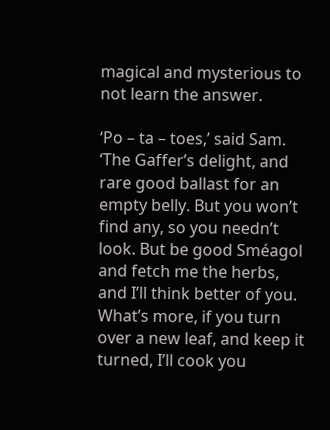magical and mysterious to not learn the answer.

‘Po – ta – toes,’ said Sam. ‘The Gaffer’s delight, and rare good ballast for an empty belly. But you won’t find any, so you needn’t look. But be good Sméagol and fetch me the herbs, and I’ll think better of you. What’s more, if you turn over a new leaf, and keep it turned, I’ll cook you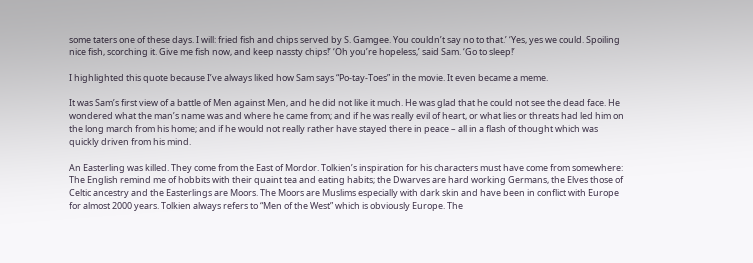some taters one of these days. I will: fried fish and chips served by S. Gamgee. You couldn’t say no to that.’ ‘Yes, yes we could. Spoiling nice fish, scorching it. Give me fish now, and keep nassty chips!’ ‘Oh you’re hopeless,’ said Sam. ‘Go to sleep!’

I highlighted this quote because I’ve always liked how Sam says “Po-tay-Toes” in the movie. It even became a meme.

It was Sam’s first view of a battle of Men against Men, and he did not like it much. He was glad that he could not see the dead face. He wondered what the man’s name was and where he came from; and if he was really evil of heart, or what lies or threats had led him on the long march from his home; and if he would not really rather have stayed there in peace – all in a flash of thought which was quickly driven from his mind.

An Easterling was killed. They come from the East of Mordor. Tolkien’s inspiration for his characters must have come from somewhere: The English remind me of hobbits with their quaint tea and eating habits; the Dwarves are hard working Germans, the Elves those of Celtic ancestry and the Easterlings are Moors. The Moors are Muslims especially with dark skin and have been in conflict with Europe for almost 2000 years. Tolkien always refers to “Men of the West” which is obviously Europe. The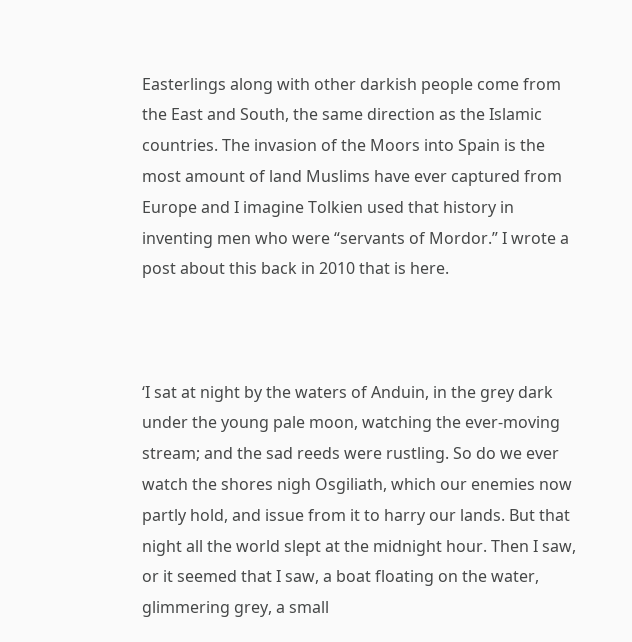Easterlings along with other darkish people come from the East and South, the same direction as the Islamic countries. The invasion of the Moors into Spain is the most amount of land Muslims have ever captured from Europe and I imagine Tolkien used that history in inventing men who were “servants of Mordor.” I wrote a post about this back in 2010 that is here.



‘I sat at night by the waters of Anduin, in the grey dark under the young pale moon, watching the ever-moving stream; and the sad reeds were rustling. So do we ever watch the shores nigh Osgiliath, which our enemies now partly hold, and issue from it to harry our lands. But that night all the world slept at the midnight hour. Then I saw, or it seemed that I saw, a boat floating on the water, glimmering grey, a small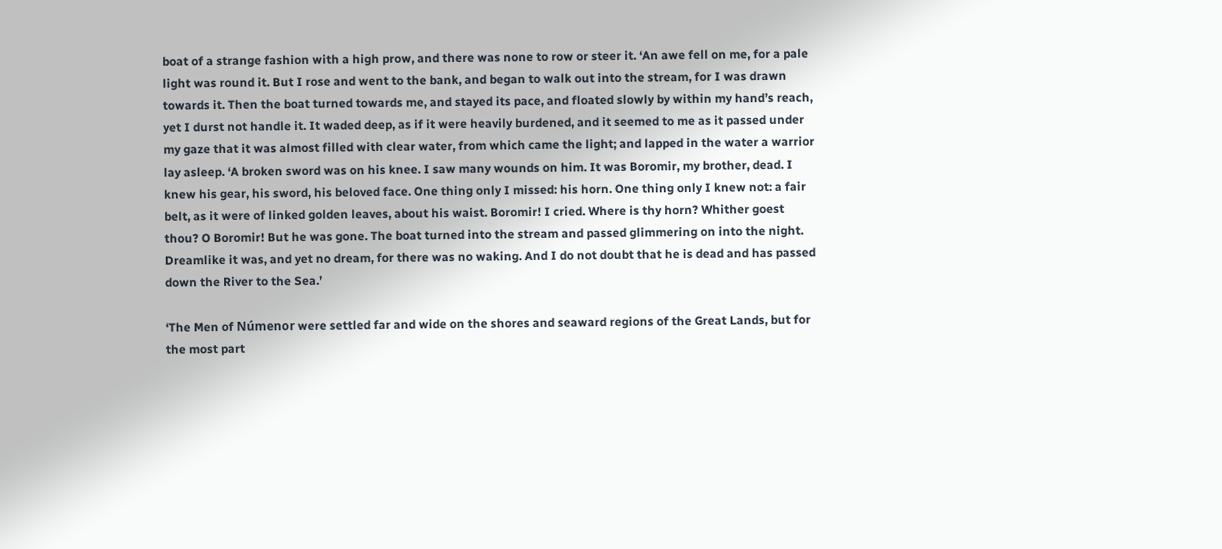boat of a strange fashion with a high prow, and there was none to row or steer it. ‘An awe fell on me, for a pale light was round it. But I rose and went to the bank, and began to walk out into the stream, for I was drawn towards it. Then the boat turned towards me, and stayed its pace, and floated slowly by within my hand’s reach, yet I durst not handle it. It waded deep, as if it were heavily burdened, and it seemed to me as it passed under my gaze that it was almost filled with clear water, from which came the light; and lapped in the water a warrior lay asleep. ‘A broken sword was on his knee. I saw many wounds on him. It was Boromir, my brother, dead. I knew his gear, his sword, his beloved face. One thing only I missed: his horn. One thing only I knew not: a fair belt, as it were of linked golden leaves, about his waist. Boromir! I cried. Where is thy horn? Whither goest thou? O Boromir! But he was gone. The boat turned into the stream and passed glimmering on into the night. Dreamlike it was, and yet no dream, for there was no waking. And I do not doubt that he is dead and has passed down the River to the Sea.’

‘The Men of Númenor were settled far and wide on the shores and seaward regions of the Great Lands, but for the most part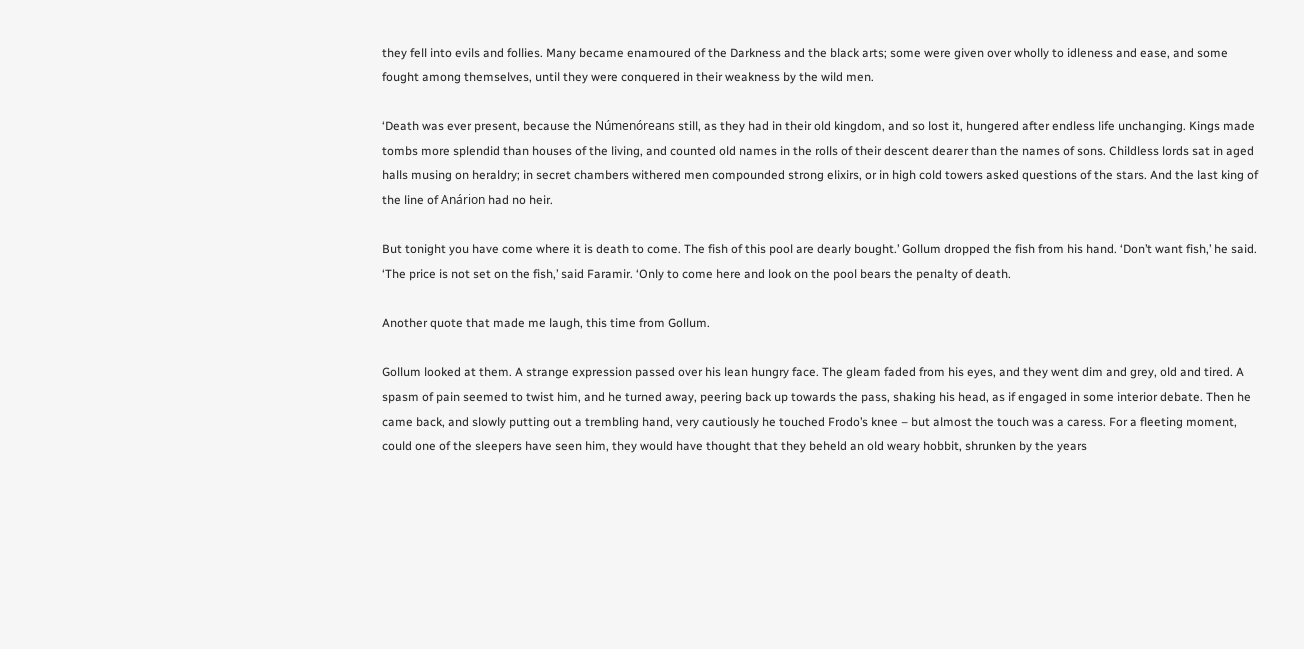they fell into evils and follies. Many became enamoured of the Darkness and the black arts; some were given over wholly to idleness and ease, and some fought among themselves, until they were conquered in their weakness by the wild men.

‘Death was ever present, because the Númenóreans still, as they had in their old kingdom, and so lost it, hungered after endless life unchanging. Kings made tombs more splendid than houses of the living, and counted old names in the rolls of their descent dearer than the names of sons. Childless lords sat in aged halls musing on heraldry; in secret chambers withered men compounded strong elixirs, or in high cold towers asked questions of the stars. And the last king of the line of Anárion had no heir.

But tonight you have come where it is death to come. The fish of this pool are dearly bought.’ Gollum dropped the fish from his hand. ‘Don’t want fish,’ he said. ‘The price is not set on the fish,’ said Faramir. ‘Only to come here and look on the pool bears the penalty of death.

Another quote that made me laugh, this time from Gollum.

Gollum looked at them. A strange expression passed over his lean hungry face. The gleam faded from his eyes, and they went dim and grey, old and tired. A spasm of pain seemed to twist him, and he turned away, peering back up towards the pass, shaking his head, as if engaged in some interior debate. Then he came back, and slowly putting out a trembling hand, very cautiously he touched Frodo’s knee – but almost the touch was a caress. For a fleeting moment, could one of the sleepers have seen him, they would have thought that they beheld an old weary hobbit, shrunken by the years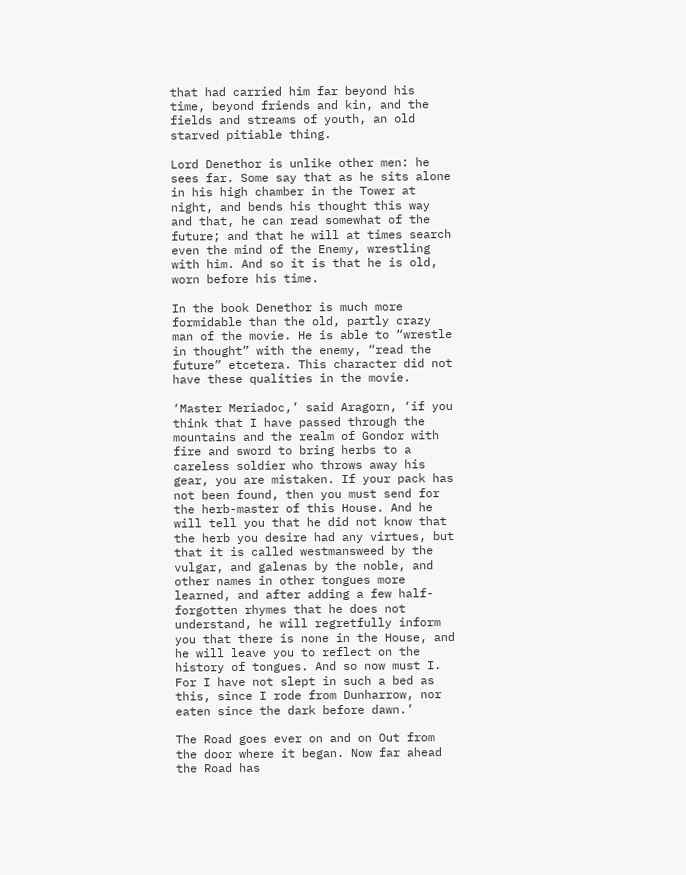that had carried him far beyond his time, beyond friends and kin, and the fields and streams of youth, an old starved pitiable thing.

Lord Denethor is unlike other men: he sees far. Some say that as he sits alone in his high chamber in the Tower at night, and bends his thought this way and that, he can read somewhat of the future; and that he will at times search even the mind of the Enemy, wrestling with him. And so it is that he is old, worn before his time.

In the book Denethor is much more formidable than the old, partly crazy man of the movie. He is able to “wrestle in thought” with the enemy, “read the future” etcetera. This character did not have these qualities in the movie.

‘Master Meriadoc,’ said Aragorn, ‘if you think that I have passed through the mountains and the realm of Gondor with fire and sword to bring herbs to a careless soldier who throws away his gear, you are mistaken. If your pack has not been found, then you must send for the herb-master of this House. And he will tell you that he did not know that the herb you desire had any virtues, but that it is called westmansweed by the vulgar, and galenas by the noble, and other names in other tongues more learned, and after adding a few half-forgotten rhymes that he does not understand, he will regretfully inform you that there is none in the House, and he will leave you to reflect on the history of tongues. And so now must I. For I have not slept in such a bed as this, since I rode from Dunharrow, nor eaten since the dark before dawn.’

The Road goes ever on and on Out from the door where it began. Now far ahead the Road has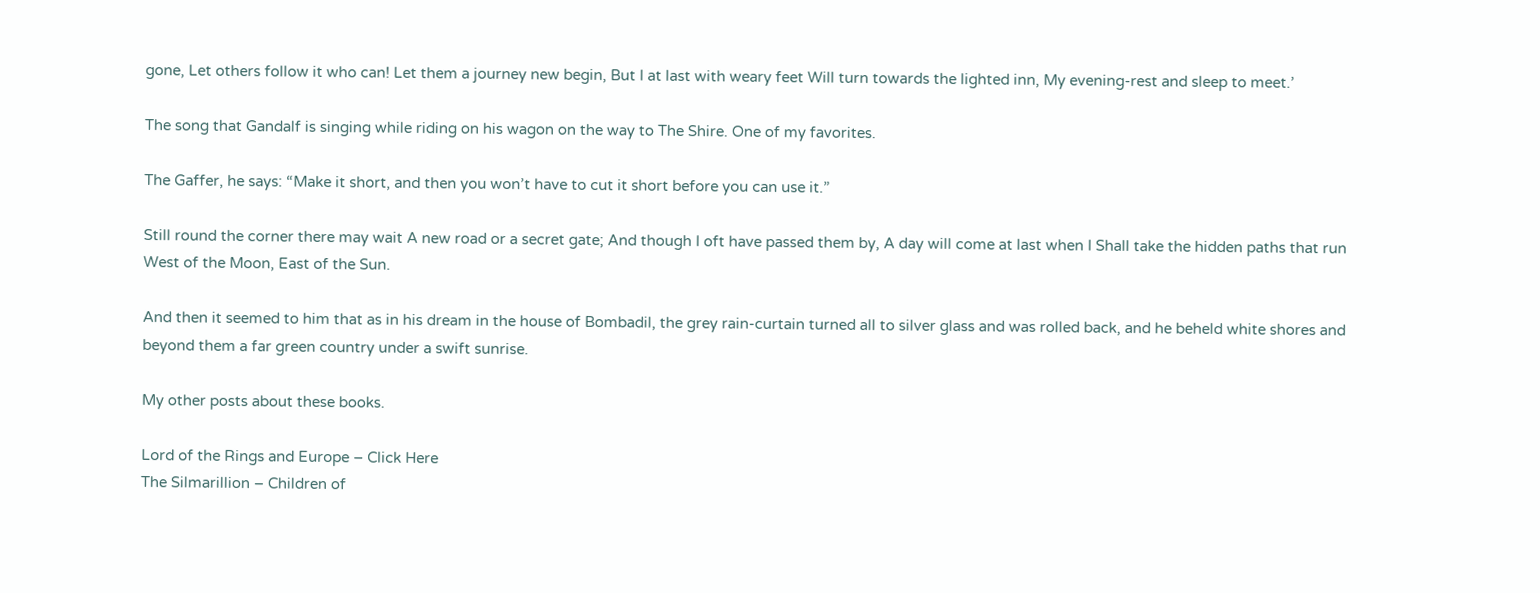gone, Let others follow it who can! Let them a journey new begin, But I at last with weary feet Will turn towards the lighted inn, My evening-rest and sleep to meet.’

The song that Gandalf is singing while riding on his wagon on the way to The Shire. One of my favorites.

The Gaffer, he says: “Make it short, and then you won’t have to cut it short before you can use it.”

Still round the corner there may wait A new road or a secret gate; And though I oft have passed them by, A day will come at last when I Shall take the hidden paths that run West of the Moon, East of the Sun.

And then it seemed to him that as in his dream in the house of Bombadil, the grey rain-curtain turned all to silver glass and was rolled back, and he beheld white shores and beyond them a far green country under a swift sunrise.

My other posts about these books.

Lord of the Rings and Europe – Click Here
The Silmarillion – Children of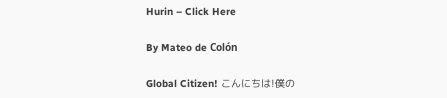Hurin – Click Here

By Mateo de Colón

Global Citizen! こんにちは!僕の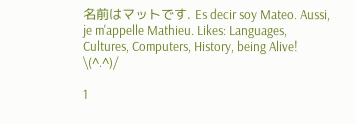名前はマットです. Es decir soy Mateo. Aussi, je m'appelle Mathieu. Likes: Languages, Cultures, Computers, History, being Alive! \(^.^)/

1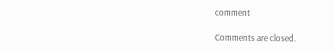comment

Comments are closed.